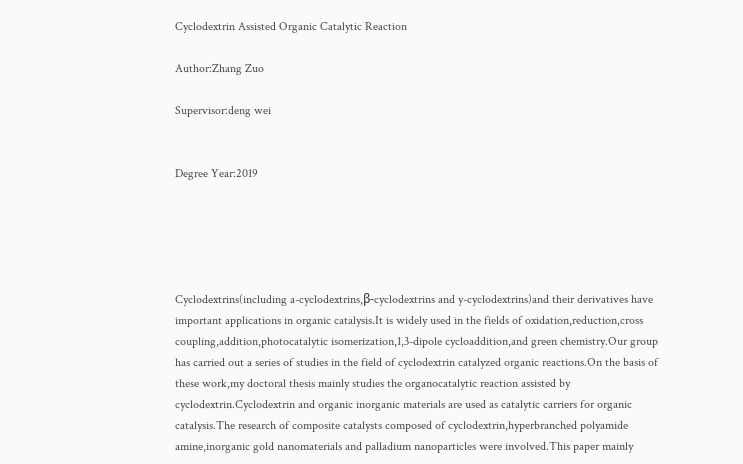Cyclodextrin Assisted Organic Catalytic Reaction

Author:Zhang Zuo

Supervisor:deng wei


Degree Year:2019





Cyclodextrins(including a-cyclodextrins,β-cyclodextrins and y-cyclodextrins)and their derivatives have important applications in organic catalysis.It is widely used in the fields of oxidation,reduction,cross coupling,addition,photocatalytic isomerization,1,3-dipole cycloaddition,and green chemistry.Our group has carried out a series of studies in the field of cyclodextrin catalyzed organic reactions.On the basis of these work,my doctoral thesis mainly studies the organocatalytic reaction assisted by cyclodextrin.Cyclodextrin and organic inorganic materials are used as catalytic carriers for organic catalysis.The research of composite catalysts composed of cyclodextrin,hyperbranched polyamide amine,inorganic gold nanomaterials and palladium nanoparticles were involved.This paper mainly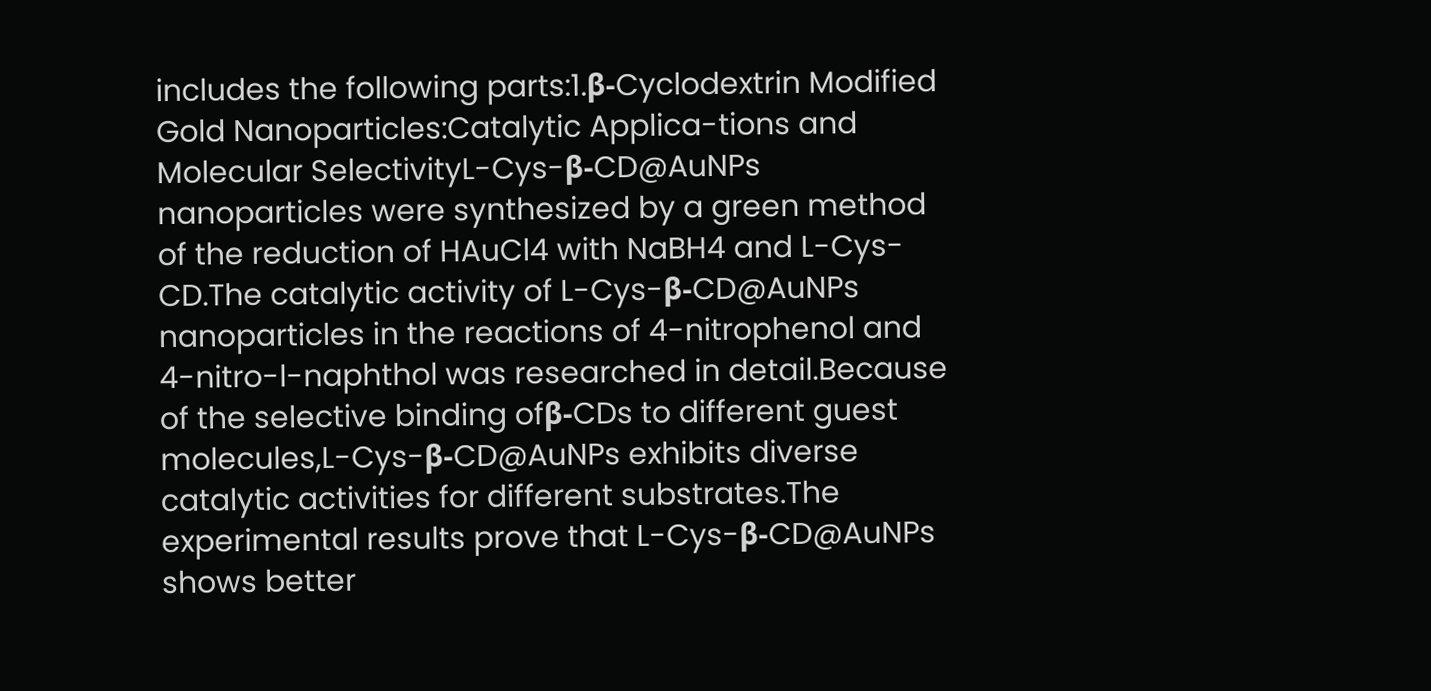includes the following parts:1.β-Cyclodextrin Modified Gold Nanoparticles:Catalytic Applica-tions and Molecular SelectivityL-Cys-β-CD@AuNPs nanoparticles were synthesized by a green method of the reduction of HAuCl4 with NaBH4 and L-Cys-CD.The catalytic activity of L-Cys-β-CD@AuNPs nanoparticles in the reactions of 4-nitrophenol and 4-nitro-l-naphthol was researched in detail.Because of the selective binding ofβ-CDs to different guest molecules,L-Cys-β-CD@AuNPs exhibits diverse catalytic activities for different substrates.The experimental results prove that L-Cys-β-CD@AuNPs shows better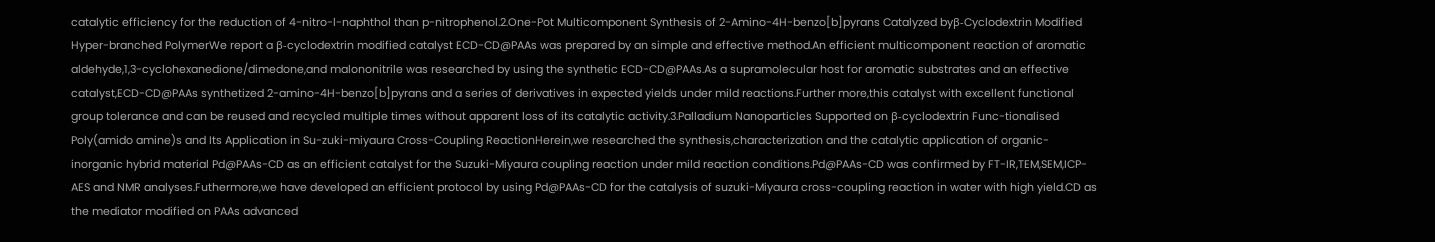catalytic efficiency for the reduction of 4-nitro-l-naphthol than p-nitrophenol.2.One-Pot Multicomponent Synthesis of 2-Amino-4H-benzo[b]pyrans Catalyzed byβ-Cyclodextrin Modified Hyper-branched PolymerWe report a β-cyclodextrin modified catalyst ECD-CD@PAAs was prepared by an simple and effective method.An efficient multicomponent reaction of aromatic aldehyde,1,3-cyclohexanedione/dimedone,and malononitrile was researched by using the synthetic ECD-CD@PAAs.As a supramolecular host for aromatic substrates and an effective catalyst,ECD-CD@PAAs synthetized 2-amino-4H-benzo[b]pyrans and a series of derivatives in expected yields under mild reactions.Further more,this catalyst with excellent functional group tolerance and can be reused and recycled multiple times without apparent loss of its catalytic activity.3.Palladium Nanoparticles Supported on β-cyclodextrin Func-tionalised Poly(amido amine)s and Its Application in Su-zuki-miyaura Cross-Coupling ReactionHerein,we researched the synthesis,characterization and the catalytic application of organic-inorganic hybrid material Pd@PAAs-CD as an efficient catalyst for the Suzuki-Miyaura coupling reaction under mild reaction conditions.Pd@PAAs-CD was confirmed by FT-IR,TEM,SEM,ICP-AES and NMR analyses.Futhermore,we have developed an efficient protocol by using Pd@PAAs-CD for the catalysis of suzuki-Miyaura cross-coupling reaction in water with high yield.CD as the mediator modified on PAAs advanced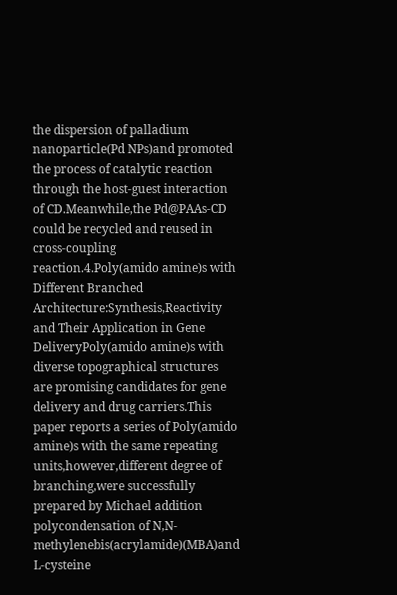the dispersion of palladium nanoparticle(Pd NPs)and promoted the process of catalytic reaction through the host-guest interaction of CD.Meanwhile,the Pd@PAAs-CD could be recycled and reused in cross-coupling reaction.4.Poly(amido amine)s with Different Branched Architecture:Synthesis,Reactivity and Their Application in Gene DeliveryPoly(amido amine)s with diverse topographical structures are promising candidates for gene delivery and drug carriers.This paper reports a series of Poly(amido amine)s with the same repeating units,however,different degree of branching,were successfully prepared by Michael addition polycondensation of N,N-methylenebis(acrylamide)(MBA)and L-cysteine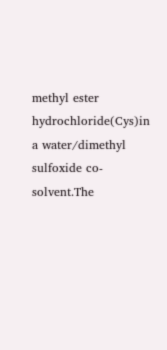methyl ester hydrochloride(Cys)in a water/dimethyl sulfoxide co-solvent.The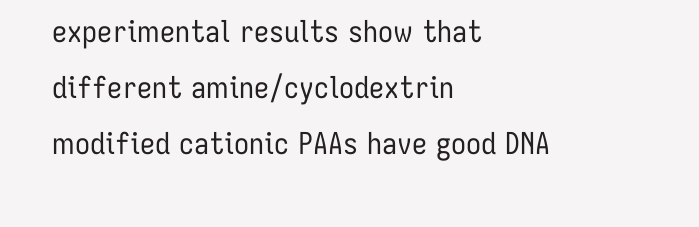experimental results show that different amine/cyclodextrin modified cationic PAAs have good DNA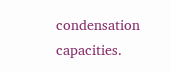condensation capacities.